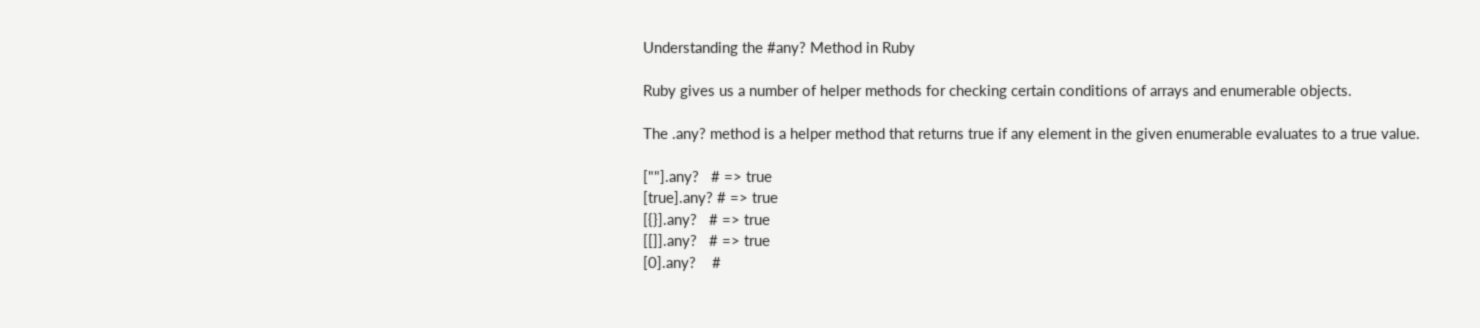Understanding the #any? Method in Ruby

Ruby gives us a number of helper methods for checking certain conditions of arrays and enumerable objects.

The .any? method is a helper method that returns true if any element in the given enumerable evaluates to a true value.

[""].any?   # => true
[true].any? # => true
[{}].any?   # => true
[[]].any?   # => true
[0].any?    #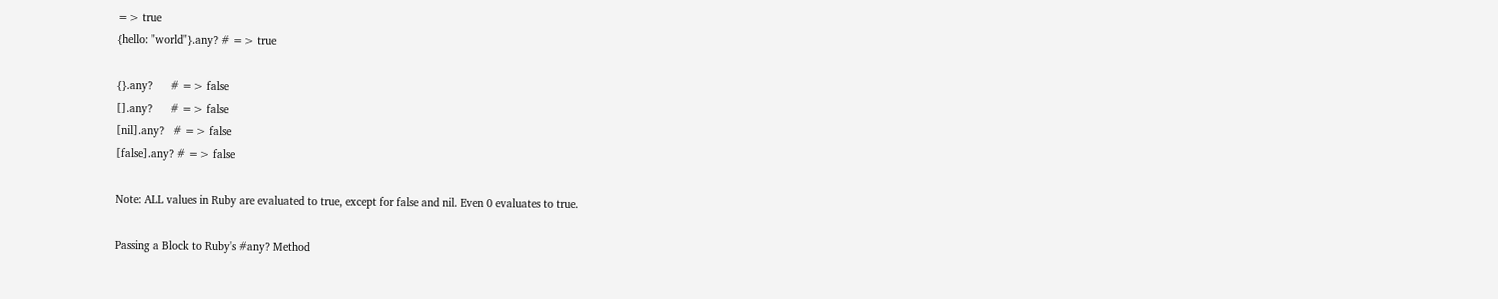=> true
{hello: "world"}.any? # => true

{}.any?      # => false
[].any?      # => false
[nil].any?   # => false
[false].any? # => false

Note: ALL values in Ruby are evaluated to true, except for false and nil. Even 0 evaluates to true.

Passing a Block to Ruby's #any? Method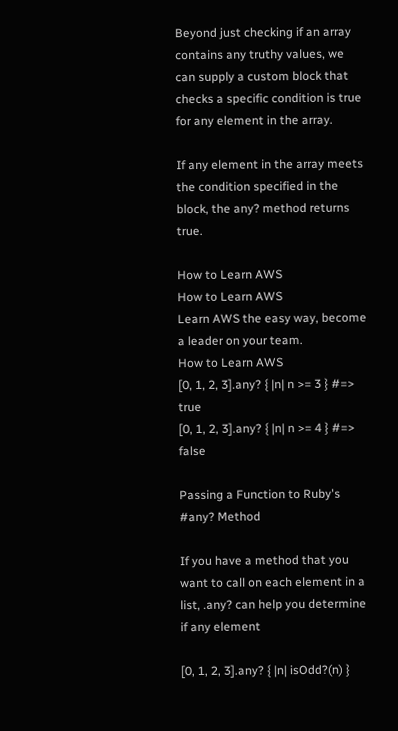Beyond just checking if an array contains any truthy values, we can supply a custom block that checks a specific condition is true for any element in the array.

If any element in the array meets the condition specified in the block, the any? method returns true.

How to Learn AWS
How to Learn AWS
Learn AWS the easy way, become a leader on your team.
How to Learn AWS
[0, 1, 2, 3].any? { |n| n >= 3 } #=> true
[0, 1, 2, 3].any? { |n| n >= 4 } #=> false

Passing a Function to Ruby's #any? Method

If you have a method that you want to call on each element in a list, .any? can help you determine if any element

[0, 1, 2, 3].any? { |n| isOdd?(n) }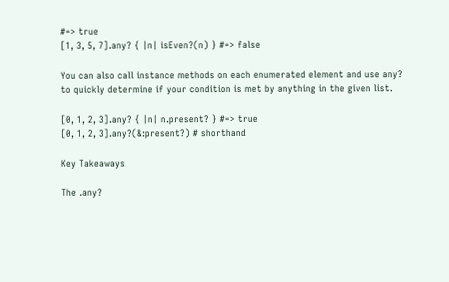#=> true
[1, 3, 5, 7].any? { |n| isEven?(n) } #=> false

You can also call instance methods on each enumerated element and use any? to quickly determine if your condition is met by anything in the given list.

[0, 1, 2, 3].any? { |n| n.present? } #=> true
[0, 1, 2, 3].any?(&:present?) # shorthand

Key Takeaways

The .any?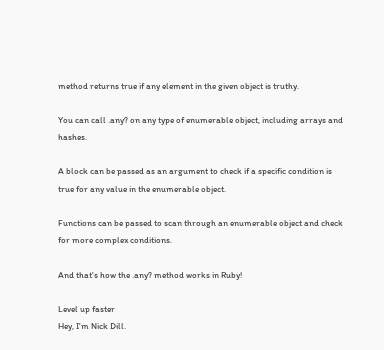method returns true if any element in the given object is truthy.

You can call .any? on any type of enumerable object, including arrays and hashes.

A block can be passed as an argument to check if a specific condition is true for any value in the enumerable object.

Functions can be passed to scan through an enumerable object and check for more complex conditions.

And that's how the .any? method works in Ruby!

Level up faster
Hey, I'm Nick Dill.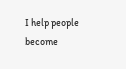I help people become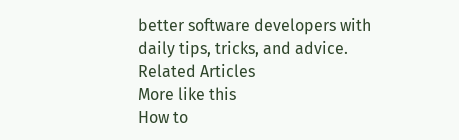better software developers with daily tips, tricks, and advice.
Related Articles
More like this
How to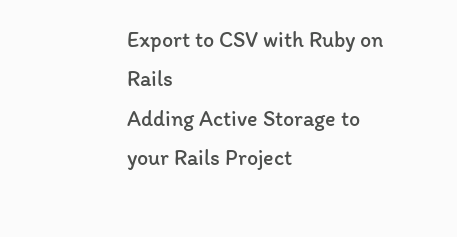Export to CSV with Ruby on Rails
Adding Active Storage to your Rails Project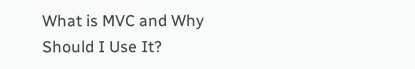What is MVC and Why Should I Use It?